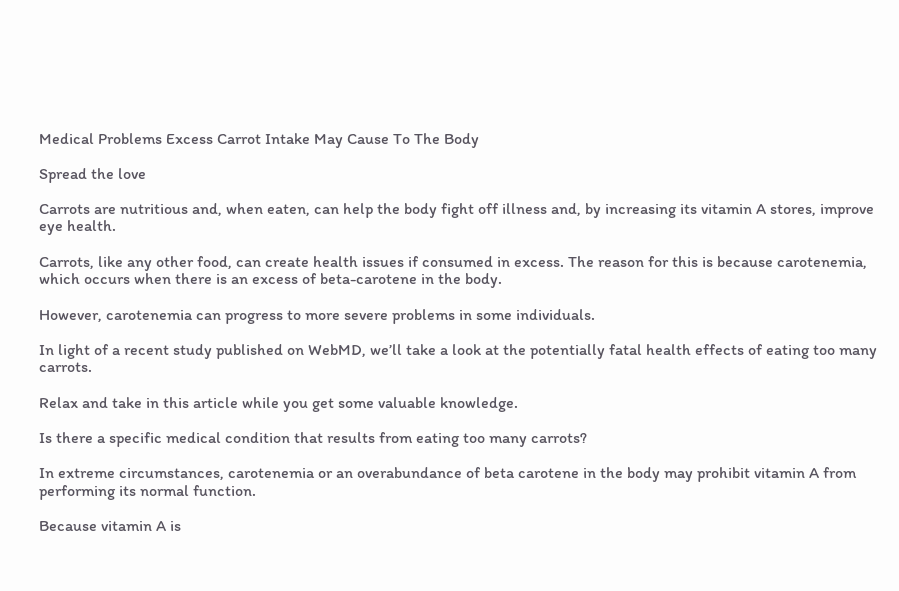Medical Problems Excess Carrot Intake May Cause To The Body

Spread the love

Carrots are nutritious and, when eaten, can help the body fight off illness and, by increasing its vitamin A stores, improve eye health.

Carrots, like any other food, can create health issues if consumed in excess. The reason for this is because carotenemia, which occurs when there is an excess of beta-carotene in the body.

However, carotenemia can progress to more severe problems in some individuals.

In light of a recent study published on WebMD, we’ll take a look at the potentially fatal health effects of eating too many carrots.

Relax and take in this article while you get some valuable knowledge.

Is there a specific medical condition that results from eating too many carrots?

In extreme circumstances, carotenemia or an overabundance of beta carotene in the body may prohibit vitamin A from performing its normal function.

Because vitamin A is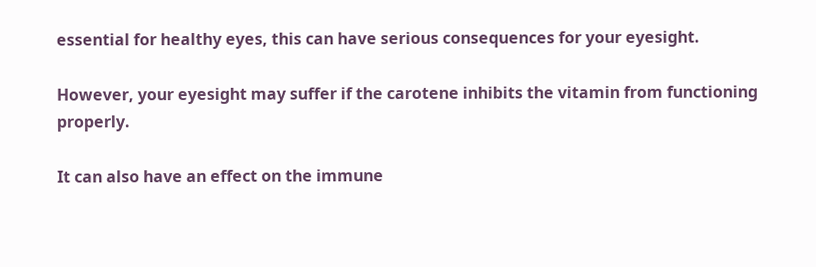essential for healthy eyes, this can have serious consequences for your eyesight.

However, your eyesight may suffer if the carotene inhibits the vitamin from functioning properly.

It can also have an effect on the immune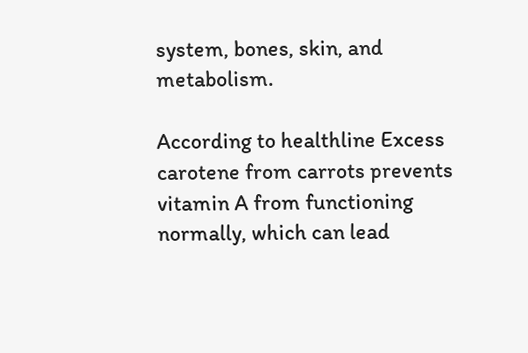system, bones, skin, and metabolism.

According to healthline Excess carotene from carrots prevents vitamin A from functioning normally, which can lead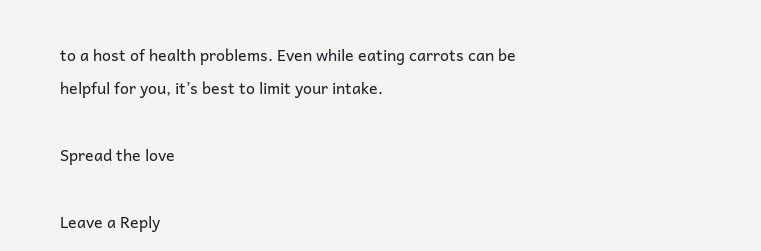to a host of health problems. Even while eating carrots can be helpful for you, it’s best to limit your intake.

Spread the love

Leave a Reply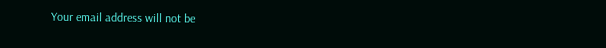Your email address will not be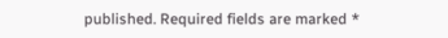published. Required fields are marked *